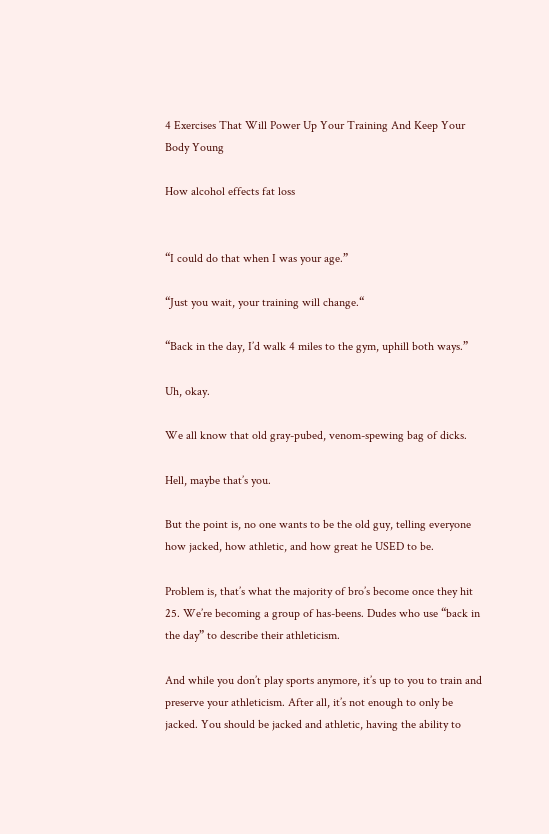4 Exercises That Will Power Up Your Training And Keep Your Body Young

How alcohol effects fat loss


“I could do that when I was your age.”

“Just you wait, your training will change.“

“Back in the day, I’d walk 4 miles to the gym, uphill both ways.”

Uh, okay.

We all know that old gray-pubed, venom-spewing bag of dicks.

Hell, maybe that’s you.

But the point is, no one wants to be the old guy, telling everyone how jacked, how athletic, and how great he USED to be.

Problem is, that’s what the majority of bro’s become once they hit 25. We’re becoming a group of has-beens. Dudes who use “back in the day” to describe their athleticism.

And while you don’t play sports anymore, it’s up to you to train and preserve your athleticism. After all, it’s not enough to only be jacked. You should be jacked and athletic, having the ability to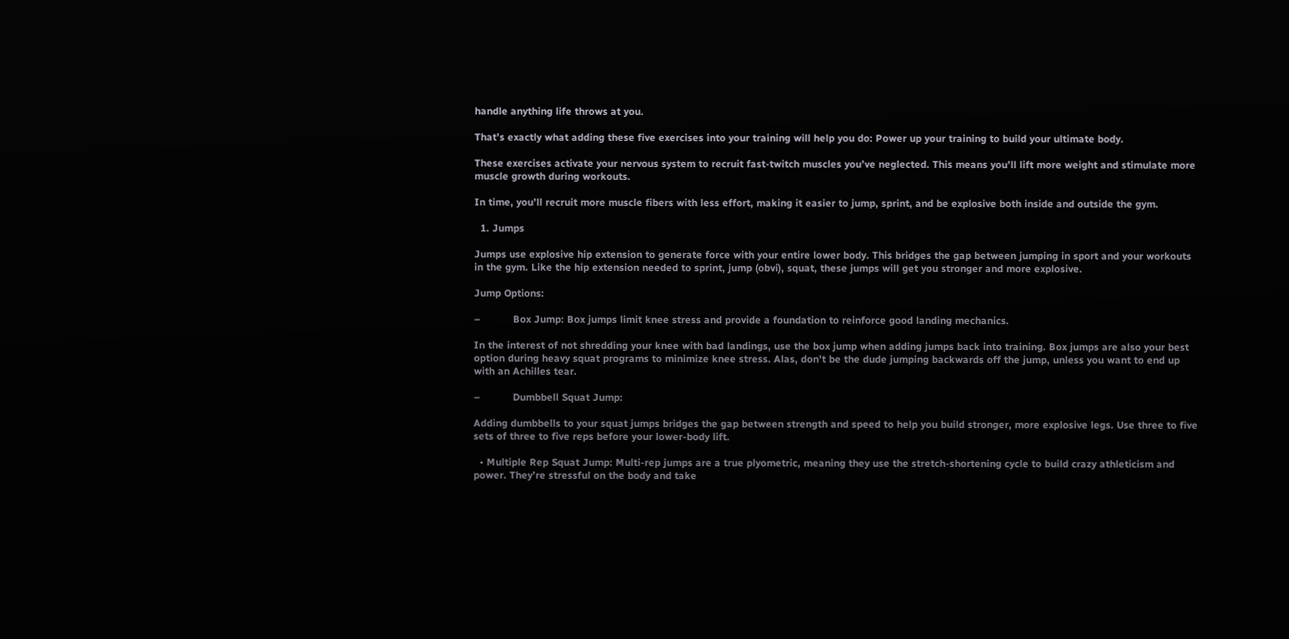handle anything life throws at you.

That’s exactly what adding these five exercises into your training will help you do: Power up your training to build your ultimate body.

These exercises activate your nervous system to recruit fast-twitch muscles you’ve neglected. This means you’ll lift more weight and stimulate more muscle growth during workouts.

In time, you’ll recruit more muscle fibers with less effort, making it easier to jump, sprint, and be explosive both inside and outside the gym.

  1. Jumps

Jumps use explosive hip extension to generate force with your entire lower body. This bridges the gap between jumping in sport and your workouts in the gym. Like the hip extension needed to sprint, jump (obvi), squat, these jumps will get you stronger and more explosive.

Jump Options:

–           Box Jump: Box jumps limit knee stress and provide a foundation to reinforce good landing mechanics.

In the interest of not shredding your knee with bad landings, use the box jump when adding jumps back into training. Box jumps are also your best option during heavy squat programs to minimize knee stress. Alas, don’t be the dude jumping backwards off the jump, unless you want to end up with an Achilles tear.

–           Dumbbell Squat Jump:

Adding dumbbells to your squat jumps bridges the gap between strength and speed to help you build stronger, more explosive legs. Use three to five sets of three to five reps before your lower-body lift.

  • Multiple Rep Squat Jump: Multi-rep jumps are a true plyometric, meaning they use the stretch-shortening cycle to build crazy athleticism and power. They’re stressful on the body and take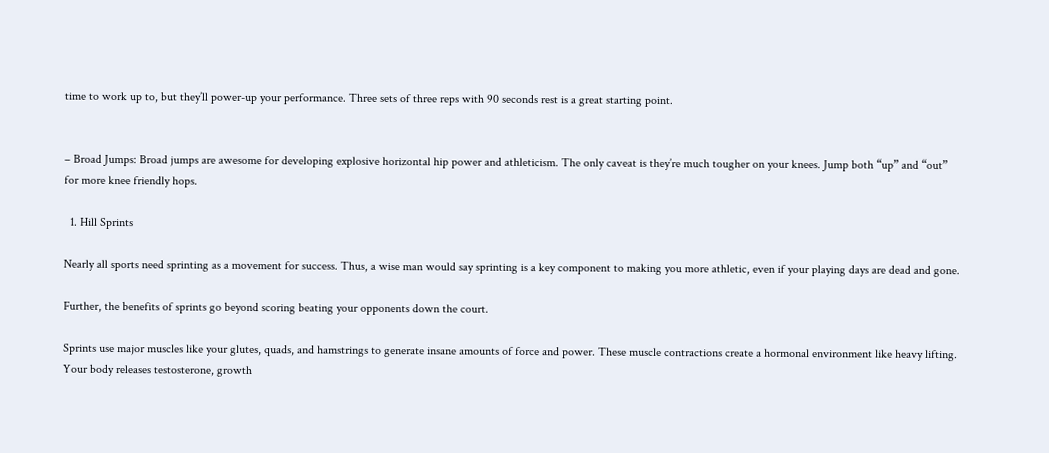time to work up to, but they’ll power-up your performance. Three sets of three reps with 90 seconds rest is a great starting point.


– Broad Jumps: Broad jumps are awesome for developing explosive horizontal hip power and athleticism. The only caveat is they’re much tougher on your knees. Jump both “up” and “out” for more knee friendly hops.

  1. Hill Sprints

Nearly all sports need sprinting as a movement for success. Thus, a wise man would say sprinting is a key component to making you more athletic, even if your playing days are dead and gone.

Further, the benefits of sprints go beyond scoring beating your opponents down the court.

Sprints use major muscles like your glutes, quads, and hamstrings to generate insane amounts of force and power. These muscle contractions create a hormonal environment like heavy lifting. Your body releases testosterone, growth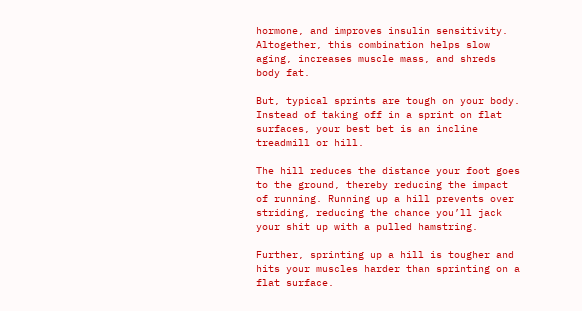hormone, and improves insulin sensitivity. Altogether, this combination helps slow aging, increases muscle mass, and shreds body fat.

But, typical sprints are tough on your body. Instead of taking off in a sprint on flat surfaces, your best bet is an incline treadmill or hill.

The hill reduces the distance your foot goes to the ground, thereby reducing the impact of running. Running up a hill prevents over striding, reducing the chance you’ll jack your shit up with a pulled hamstring.

Further, sprinting up a hill is tougher and hits your muscles harder than sprinting on a flat surface.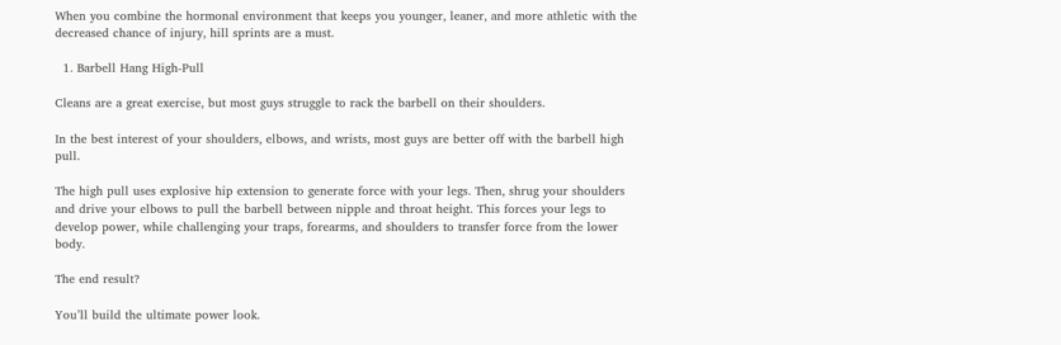When you combine the hormonal environment that keeps you younger, leaner, and more athletic with the decreased chance of injury, hill sprints are a must.

  1. Barbell Hang High-Pull

Cleans are a great exercise, but most guys struggle to rack the barbell on their shoulders.

In the best interest of your shoulders, elbows, and wrists, most guys are better off with the barbell high pull.

The high pull uses explosive hip extension to generate force with your legs. Then, shrug your shoulders and drive your elbows to pull the barbell between nipple and throat height. This forces your legs to develop power, while challenging your traps, forearms, and shoulders to transfer force from the lower body.

The end result?

You’ll build the ultimate power look.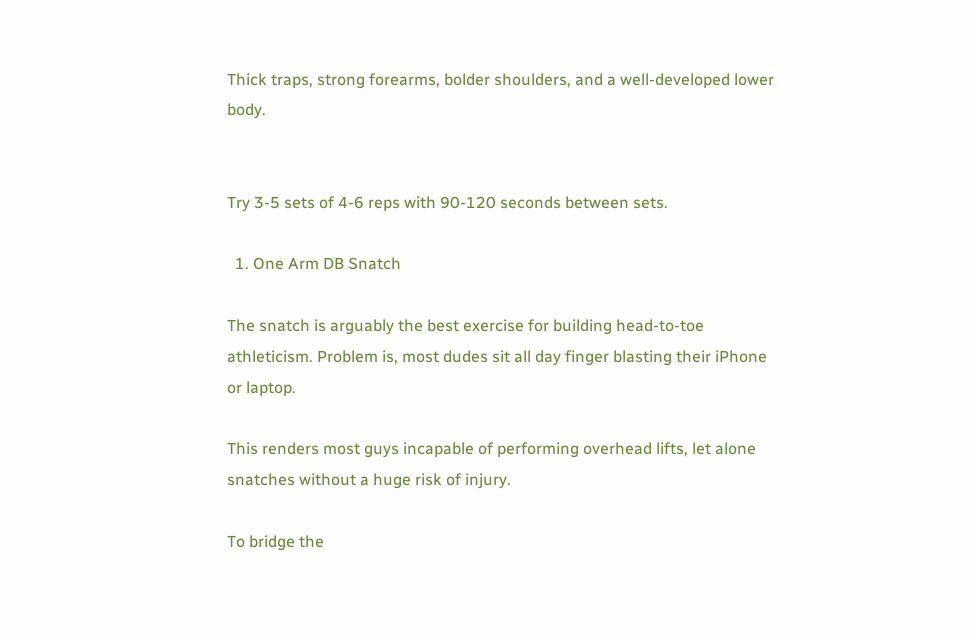Thick traps, strong forearms, bolder shoulders, and a well-developed lower body.


Try 3-5 sets of 4-6 reps with 90-120 seconds between sets.

  1. One Arm DB Snatch

The snatch is arguably the best exercise for building head-to-toe athleticism. Problem is, most dudes sit all day finger blasting their iPhone or laptop.

This renders most guys incapable of performing overhead lifts, let alone snatches without a huge risk of injury.

To bridge the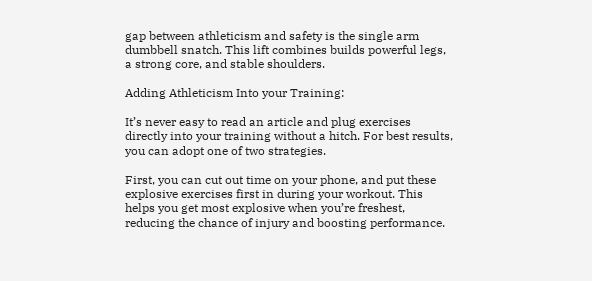gap between athleticism and safety is the single arm dumbbell snatch. This lift combines builds powerful legs, a strong core, and stable shoulders.

Adding Athleticism Into your Training:

It’s never easy to read an article and plug exercises directly into your training without a hitch. For best results, you can adopt one of two strategies.

First, you can cut out time on your phone, and put these explosive exercises first in during your workout. This helps you get most explosive when you’re freshest, reducing the chance of injury and boosting performance.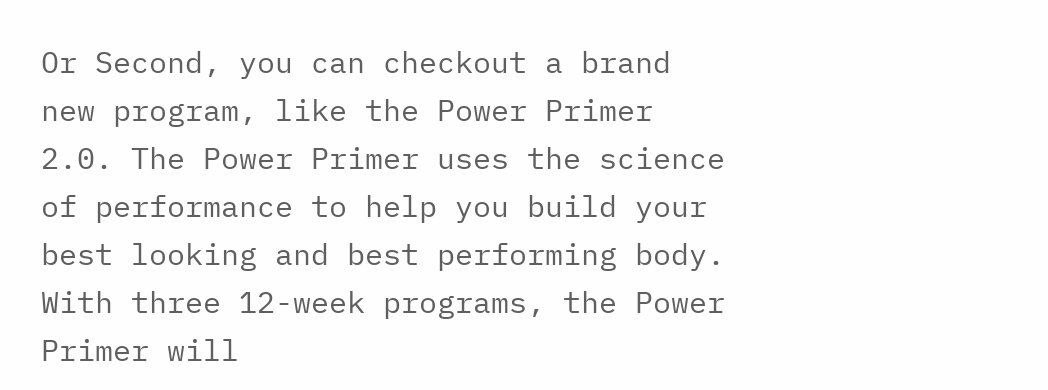Or Second, you can checkout a brand new program, like the Power Primer 2.0. The Power Primer uses the science of performance to help you build your best looking and best performing body. With three 12-week programs, the Power Primer will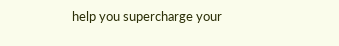help you supercharge your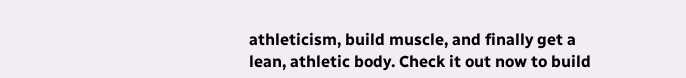athleticism, build muscle, and finally get a lean, athletic body. Check it out now to build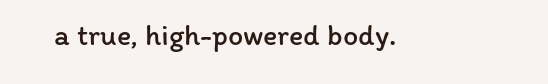a true, high-powered body.